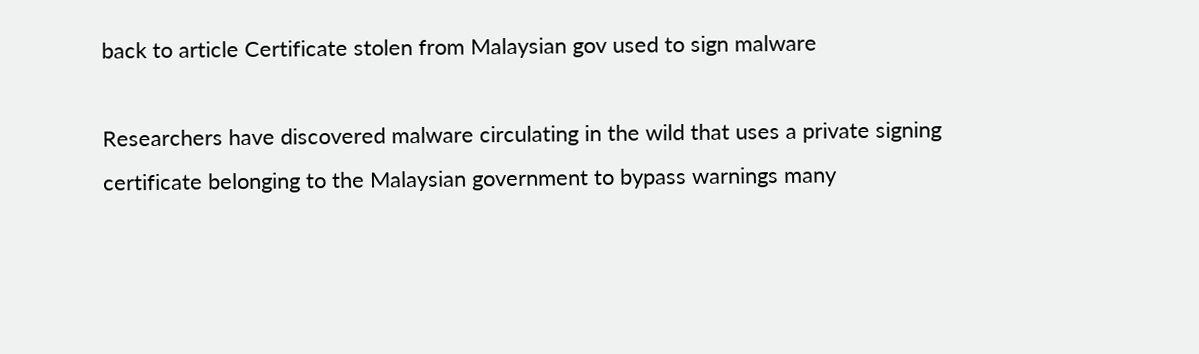back to article Certificate stolen from Malaysian gov used to sign malware

Researchers have discovered malware circulating in the wild that uses a private signing certificate belonging to the Malaysian government to bypass warnings many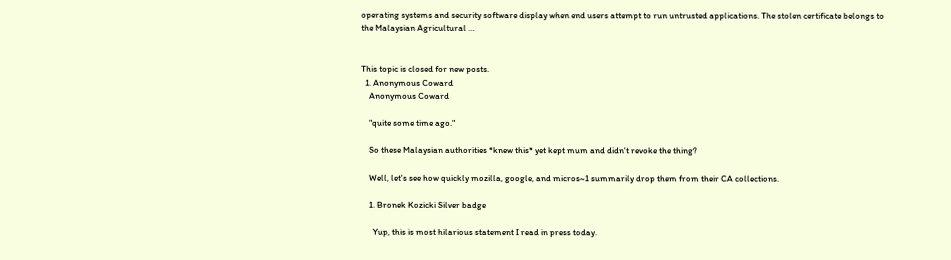operating systems and security software display when end users attempt to run untrusted applications. The stolen certificate belongs to the Malaysian Agricultural …


This topic is closed for new posts.
  1. Anonymous Coward
    Anonymous Coward

    "quite some time ago."

    So these Malaysian authorities *knew this* yet kept mum and didn't revoke the thing?

    Well, let's see how quickly mozilla, google, and micros~1 summarily drop them from their CA collections.

    1. Bronek Kozicki Silver badge

      Yup, this is most hilarious statement I read in press today.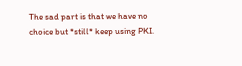The sad part is that we have no choice but *still* keep using PKI.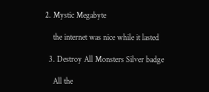2. Mystic Megabyte

    the internet was nice while it lasted

  3. Destroy All Monsters Silver badge

    All the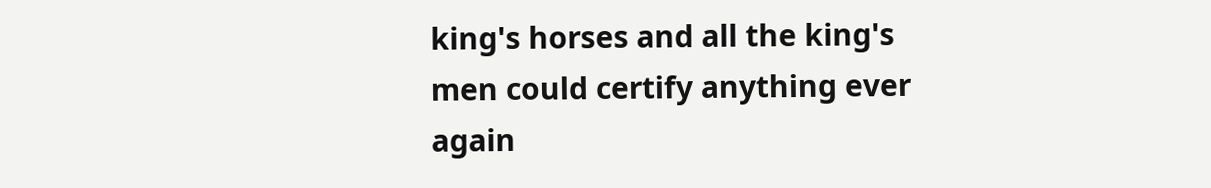king's horses and all the king's men could certify anything ever again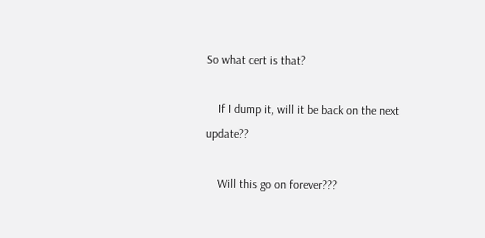So what cert is that?

    If I dump it, will it be back on the next update??

    Will this go on forever???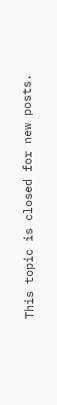This topic is closed for new posts.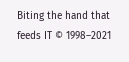Biting the hand that feeds IT © 1998–2021